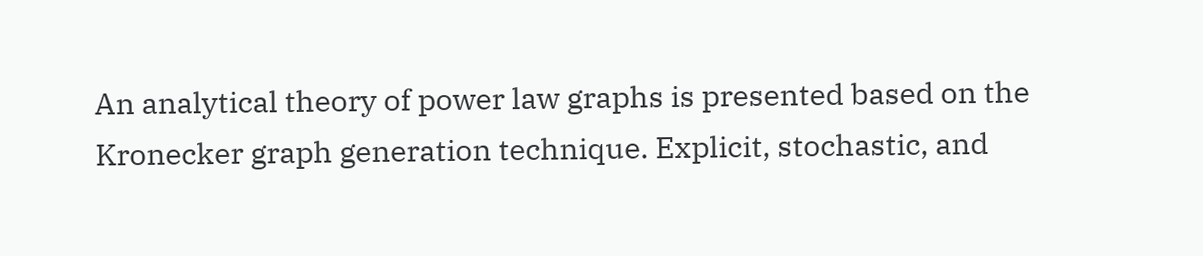An analytical theory of power law graphs is presented based on the Kronecker graph generation technique. Explicit, stochastic, and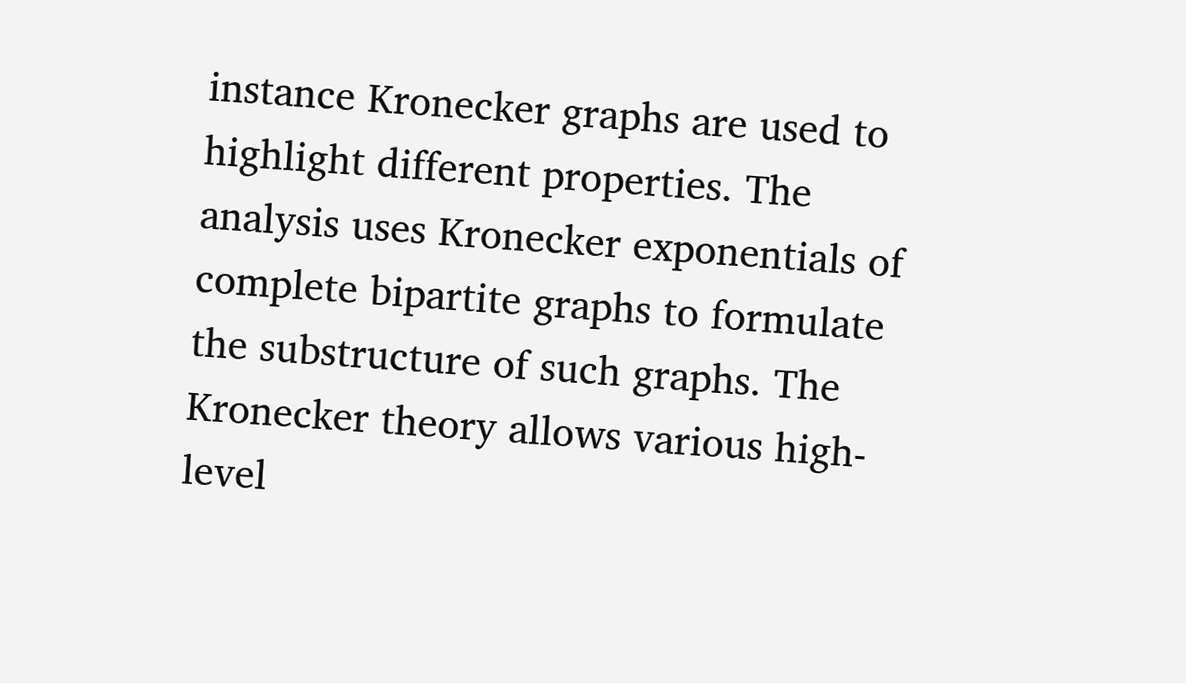instance Kronecker graphs are used to highlight different properties. The analysis uses Kronecker exponentials of complete bipartite graphs to formulate the substructure of such graphs. The Kronecker theory allows various high-level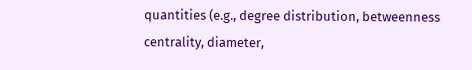quantities (e.g., degree distribution, betweenness centrality, diameter,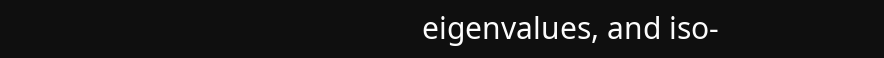eigenvalues, and iso-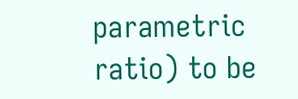parametric ratio) to be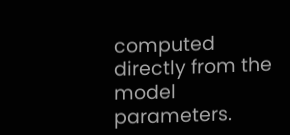computed directly from the model parameters.